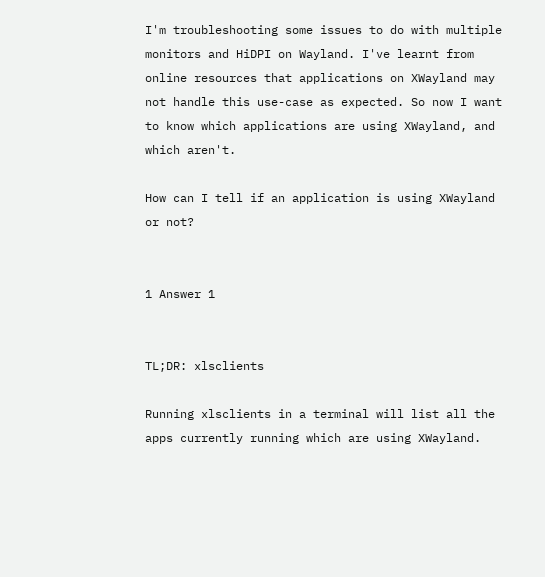I'm troubleshooting some issues to do with multiple monitors and HiDPI on Wayland. I've learnt from online resources that applications on XWayland may not handle this use-case as expected. So now I want to know which applications are using XWayland, and which aren't.

How can I tell if an application is using XWayland or not?


1 Answer 1


TL;DR: xlsclients

Running xlsclients in a terminal will list all the apps currently running which are using XWayland.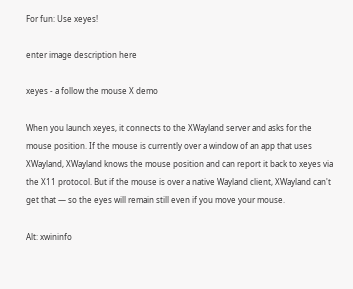For fun: Use xeyes!

enter image description here

xeyes - a follow the mouse X demo

When you launch xeyes, it connects to the XWayland server and asks for the mouse position. If the mouse is currently over a window of an app that uses XWayland, XWayland knows the mouse position and can report it back to xeyes via the X11 protocol. But if the mouse is over a native Wayland client, XWayland can't get that — so the eyes will remain still even if you move your mouse.

Alt: xwininfo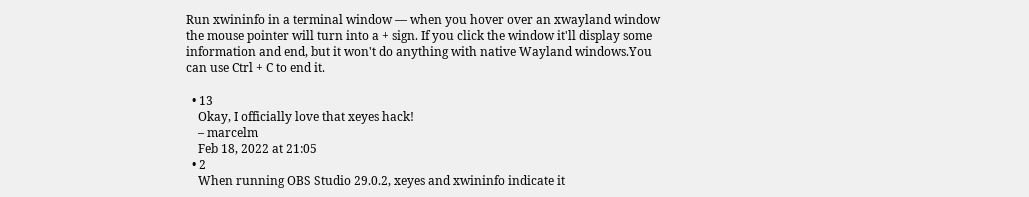Run xwininfo in a terminal window — when you hover over an xwayland window the mouse pointer will turn into a + sign. If you click the window it'll display some information and end, but it won't do anything with native Wayland windows.You can use Ctrl + C to end it.

  • 13
    Okay, I officially love that xeyes hack!
    – marcelm
    Feb 18, 2022 at 21:05
  • 2
    When running OBS Studio 29.0.2, xeyes and xwininfo indicate it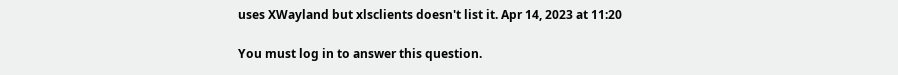uses XWayland but xlsclients doesn't list it. Apr 14, 2023 at 11:20

You must log in to answer this question.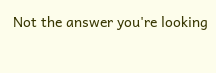Not the answer you're looking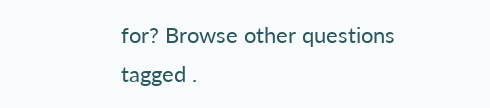for? Browse other questions tagged .